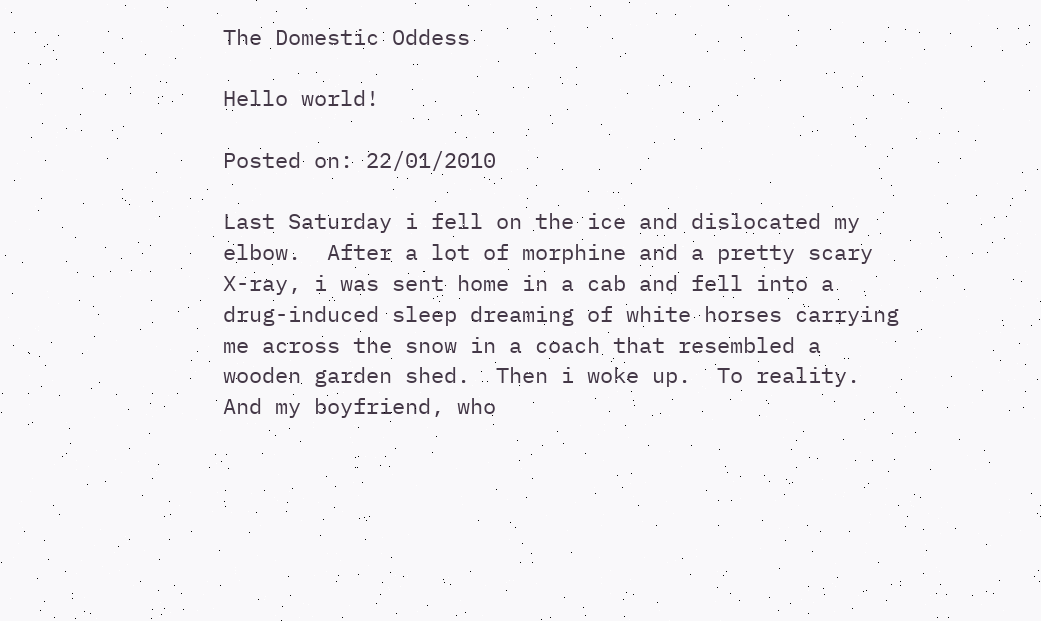The Domestic Oddess

Hello world!

Posted on: 22/01/2010

Last Saturday i fell on the ice and dislocated my elbow.  After a lot of morphine and a pretty scary X-ray, i was sent home in a cab and fell into a drug-induced sleep dreaming of white horses carrying me across the snow in a coach that resembled a wooden garden shed.  Then i woke up.  To reality.  And my boyfriend, who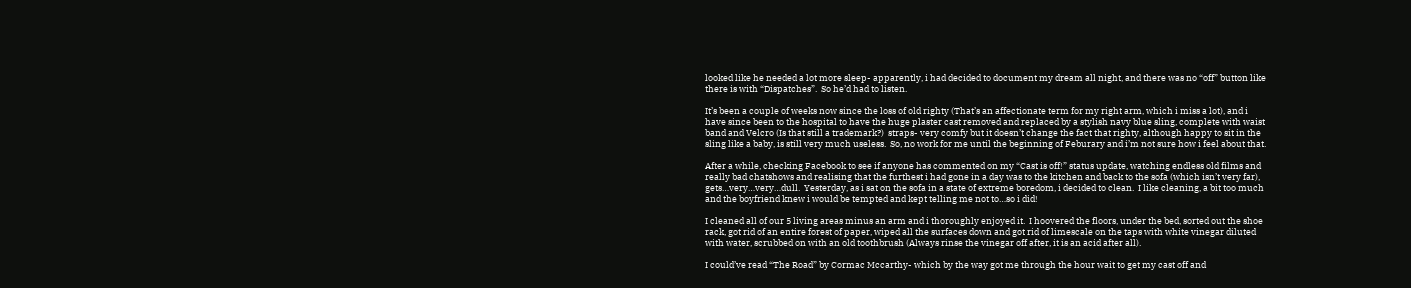looked like he needed a lot more sleep- apparently, i had decided to document my dream all night, and there was no “off” button like there is with “Dispatches”.  So he’d had to listen.

It’s been a couple of weeks now since the loss of old righty (That’s an affectionate term for my right arm, which i miss a lot), and i have since been to the hospital to have the huge plaster cast removed and replaced by a stylish navy blue sling, complete with waist band and Velcro (Is that still a trademark?)  straps- very comfy but it doesn’t change the fact that righty, although happy to sit in the sling like a baby, is still very much useless.  So, no work for me until the beginning of Feburary and i’m not sure how i feel about that.

After a while, checking Facebook to see if anyone has commented on my “Cast is off!” status update, watching endless old films and really bad chatshows and realising that the furthest i had gone in a day was to the kitchen and back to the sofa (which isn’t very far), gets…very…very…dull.  Yesterday, as i sat on the sofa in a state of extreme boredom, i decided to clean.  I like cleaning, a bit too much and the boyfriend knew i would be tempted and kept telling me not to…so i did!

I cleaned all of our 5 living areas minus an arm and i thoroughly enjoyed it.  I hoovered the floors, under the bed, sorted out the shoe rack, got rid of an entire forest of paper, wiped all the surfaces down and got rid of limescale on the taps with white vinegar diluted with water, scrubbed on with an old toothbrush (Always rinse the vinegar off after, it is an acid after all).

I could’ve read “The Road” by Cormac Mccarthy- which by the way got me through the hour wait to get my cast off and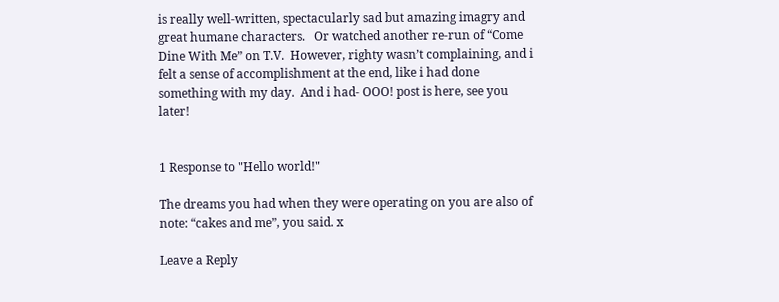is really well-written, spectacularly sad but amazing imagry and great humane characters.   Or watched another re-run of “Come Dine With Me” on T.V.  However, righty wasn’t complaining, and i felt a sense of accomplishment at the end, like i had done something with my day.  And i had- OOO! post is here, see you later!


1 Response to "Hello world!"

The dreams you had when they were operating on you are also of note: “cakes and me”, you said. x

Leave a Reply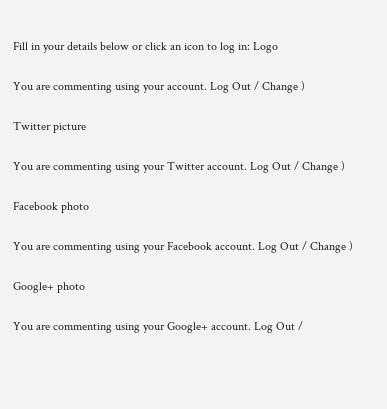Fill in your details below or click an icon to log in: Logo

You are commenting using your account. Log Out / Change )

Twitter picture

You are commenting using your Twitter account. Log Out / Change )

Facebook photo

You are commenting using your Facebook account. Log Out / Change )

Google+ photo

You are commenting using your Google+ account. Log Out /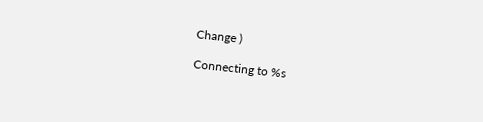Change )

Connecting to %s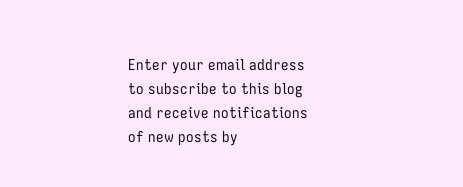Enter your email address to subscribe to this blog and receive notifications of new posts by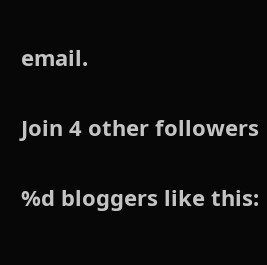email.

Join 4 other followers

%d bloggers like this: